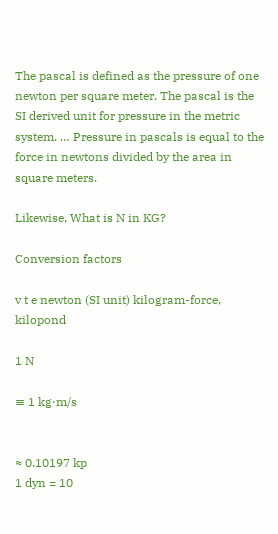The pascal is defined as the pressure of one newton per square meter. The pascal is the SI derived unit for pressure in the metric system. … Pressure in pascals is equal to the force in newtons divided by the area in square meters.

Likewise, What is N in KG?

Conversion factors

v t e newton (SI unit) kilogram-force, kilopond

1 N

≡ 1 kg⋅m/s


≈ 0.10197 kp
1 dyn = 10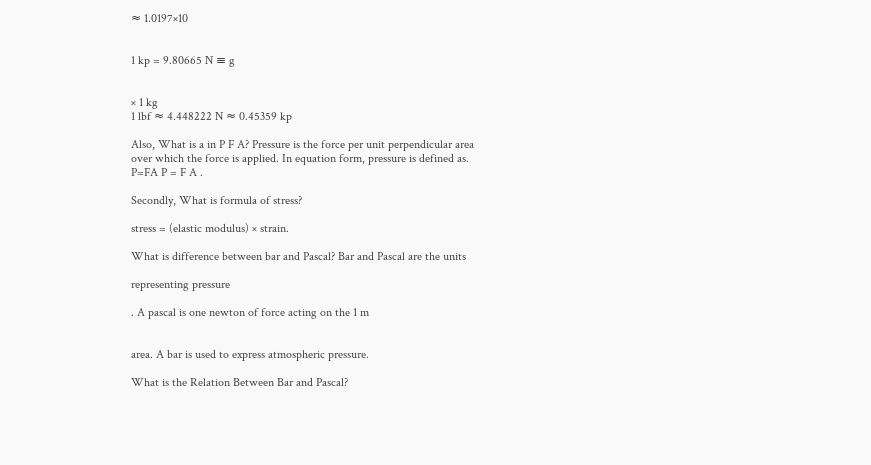≈ 1.0197×10


1 kp = 9.80665 N ≡ g


× 1 kg
1 lbf ≈ 4.448222 N ≈ 0.45359 kp

Also, What is a in P F A? Pressure is the force per unit perpendicular area over which the force is applied. In equation form, pressure is defined as. P=FA P = F A .

Secondly, What is formula of stress?

stress = (elastic modulus) × strain.

What is difference between bar and Pascal? Bar and Pascal are the units

representing pressure

. A pascal is one newton of force acting on the 1 m


area. A bar is used to express atmospheric pressure.

What is the Relation Between Bar and Pascal?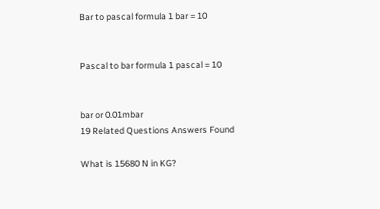Bar to pascal formula 1 bar = 10


Pascal to bar formula 1 pascal = 10


bar or 0.01mbar
19 Related Questions Answers Found

What is 15680 N in KG?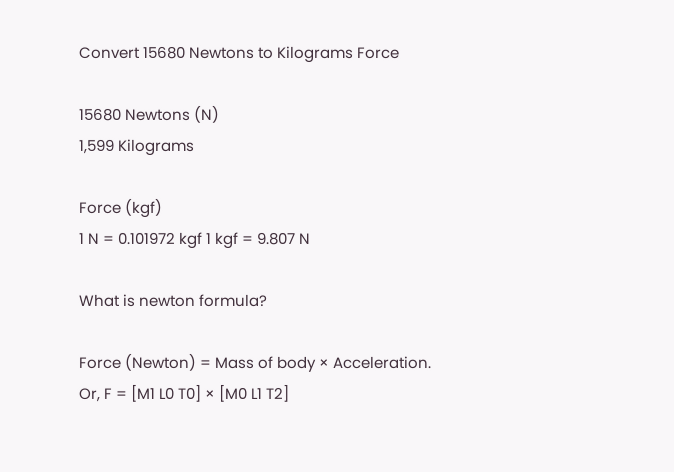Convert 15680 Newtons to Kilograms Force

15680 Newtons (N)
1,599 Kilograms

Force (kgf)
1 N = 0.101972 kgf 1 kgf = 9.807 N

What is newton formula?

Force (Newton) = Mass of body × Acceleration. Or, F = [M1 L0 T0] × [M0 L1 T2]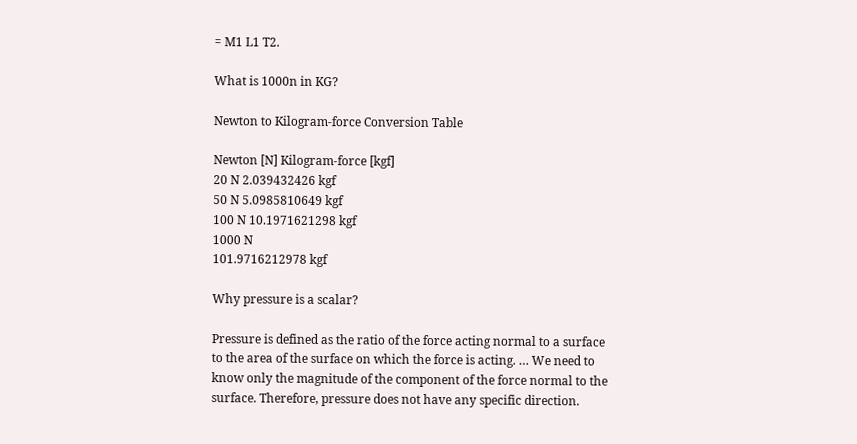= M1 L1 T2.

What is 1000n in KG?

Newton to Kilogram-force Conversion Table

Newton [N] Kilogram-force [kgf]
20 N 2.039432426 kgf
50 N 5.0985810649 kgf
100 N 10.1971621298 kgf
1000 N
101.9716212978 kgf

Why pressure is a scalar?

Pressure is defined as the ratio of the force acting normal to a surface to the area of the surface on which the force is acting. … We need to know only the magnitude of the component of the force normal to the surface. Therefore, pressure does not have any specific direction.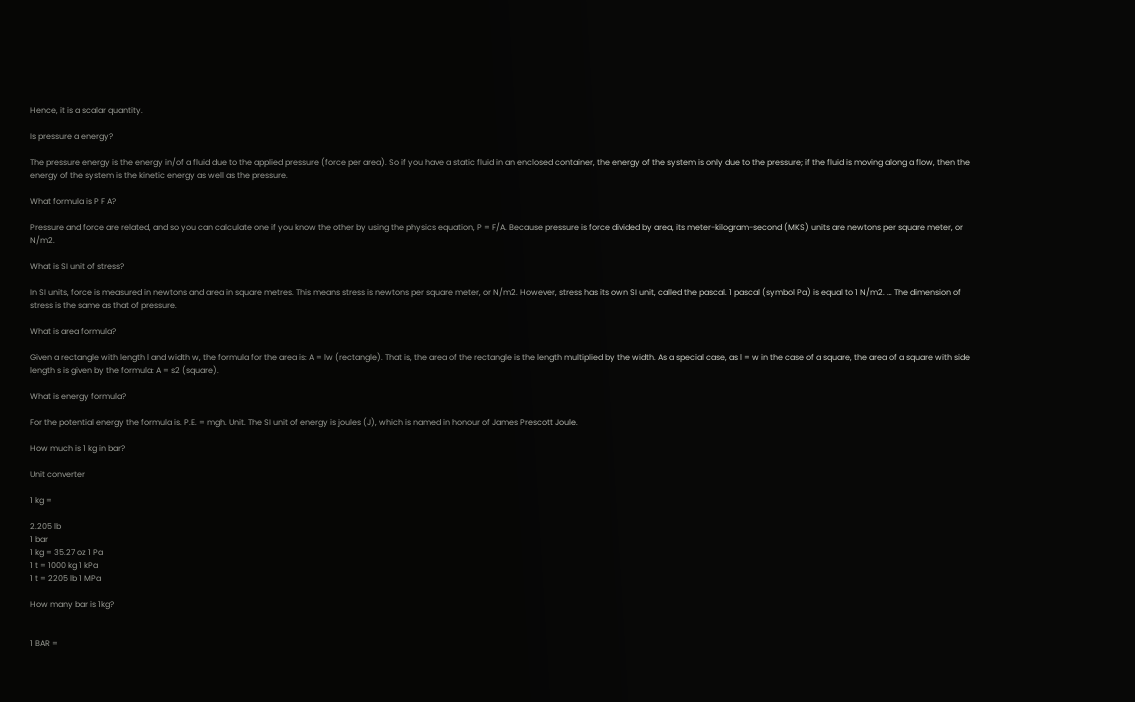Hence, it is a scalar quantity.

Is pressure a energy?

The pressure energy is the energy in/of a fluid due to the applied pressure (force per area). So if you have a static fluid in an enclosed container, the energy of the system is only due to the pressure; if the fluid is moving along a flow, then the energy of the system is the kinetic energy as well as the pressure.

What formula is P F A?

Pressure and force are related, and so you can calculate one if you know the other by using the physics equation, P = F/A. Because pressure is force divided by area, its meter-kilogram-second (MKS) units are newtons per square meter, or N/m2.

What is SI unit of stress?

In SI units, force is measured in newtons and area in square metres. This means stress is newtons per square meter, or N/m2. However, stress has its own SI unit, called the pascal. 1 pascal (symbol Pa) is equal to 1 N/m2. … The dimension of stress is the same as that of pressure.

What is area formula?

Given a rectangle with length l and width w, the formula for the area is: A = lw (rectangle). That is, the area of the rectangle is the length multiplied by the width. As a special case, as l = w in the case of a square, the area of a square with side length s is given by the formula: A = s2 (square).

What is energy formula?

For the potential energy the formula is. P.E. = mgh. Unit. The SI unit of energy is joules (J), which is named in honour of James Prescott Joule.

How much is 1 kg in bar?

Unit converter

1 kg =

2.205 lb
1 bar
1 kg = 35.27 oz 1 Pa
1 t = 1000 kg 1 kPa
1 t = 2205 lb 1 MPa

How many bar is 1kg?


1 BAR =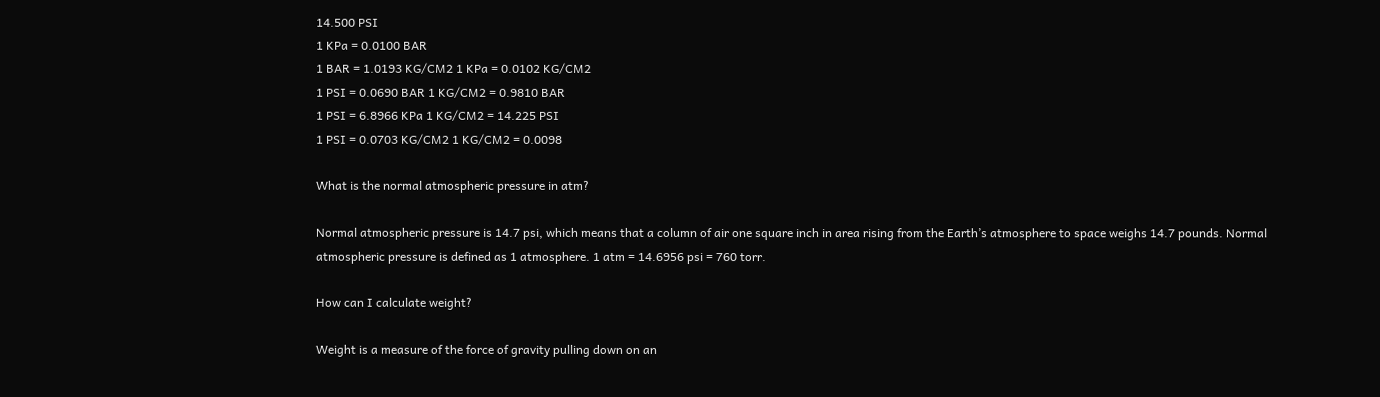14.500 PSI
1 KPa = 0.0100 BAR
1 BAR = 1.0193 KG/CM2 1 KPa = 0.0102 KG/CM2
1 PSI = 0.0690 BAR 1 KG/CM2 = 0.9810 BAR
1 PSI = 6.8966 KPa 1 KG/CM2 = 14.225 PSI
1 PSI = 0.0703 KG/CM2 1 KG/CM2 = 0.0098

What is the normal atmospheric pressure in atm?

Normal atmospheric pressure is 14.7 psi, which means that a column of air one square inch in area rising from the Earth’s atmosphere to space weighs 14.7 pounds. Normal atmospheric pressure is defined as 1 atmosphere. 1 atm = 14.6956 psi = 760 torr.

How can I calculate weight?

Weight is a measure of the force of gravity pulling down on an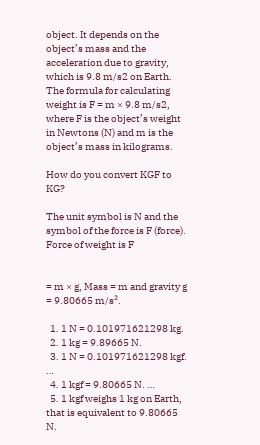object. It depends on the object’s mass and the acceleration due to gravity, which is 9.8 m/s2 on Earth. The formula for calculating weight is F = m × 9.8 m/s2, where F is the object’s weight in Newtons (N) and m is the object’s mass in kilograms.

How do you convert KGF to KG?

The unit symbol is N and the symbol of the force is F (force). Force of weight is F


= m × g, Mass = m and gravity g = 9.80665 m/s².

  1. 1 N = 0.101971621298 kg.
  2. 1 kg = 9.89665 N.
  3. 1 N = 0.101971621298 kgf. …
  4. 1 kgf = 9.80665 N. …
  5. 1 kgf weighs 1 kg on Earth, that is equivalent to 9.80665 N.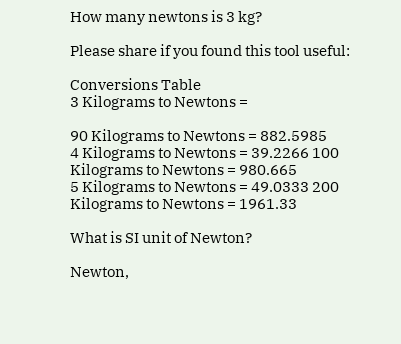How many newtons is 3 kg?

Please share if you found this tool useful:

Conversions Table
3 Kilograms to Newtons =

90 Kilograms to Newtons = 882.5985
4 Kilograms to Newtons = 39.2266 100 Kilograms to Newtons = 980.665
5 Kilograms to Newtons = 49.0333 200 Kilograms to Newtons = 1961.33

What is SI unit of Newton?

Newton,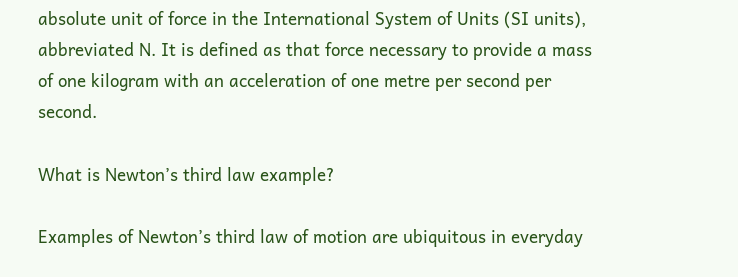absolute unit of force in the International System of Units (SI units), abbreviated N. It is defined as that force necessary to provide a mass of one kilogram with an acceleration of one metre per second per second.

What is Newton’s third law example?

Examples of Newton’s third law of motion are ubiquitous in everyday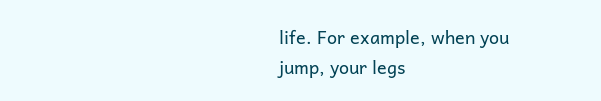life. For example, when you jump, your legs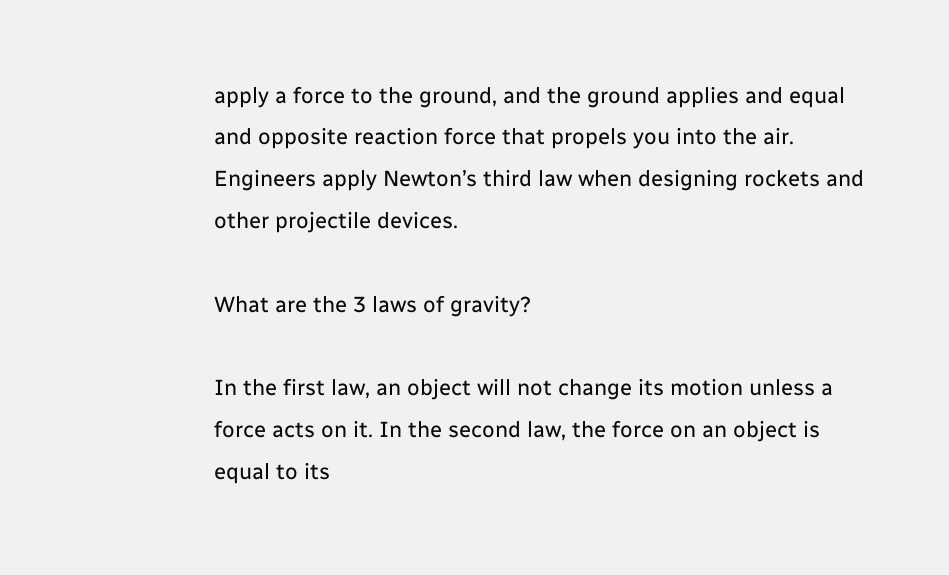apply a force to the ground, and the ground applies and equal and opposite reaction force that propels you into the air. Engineers apply Newton’s third law when designing rockets and other projectile devices.

What are the 3 laws of gravity?

In the first law, an object will not change its motion unless a force acts on it. In the second law, the force on an object is equal to its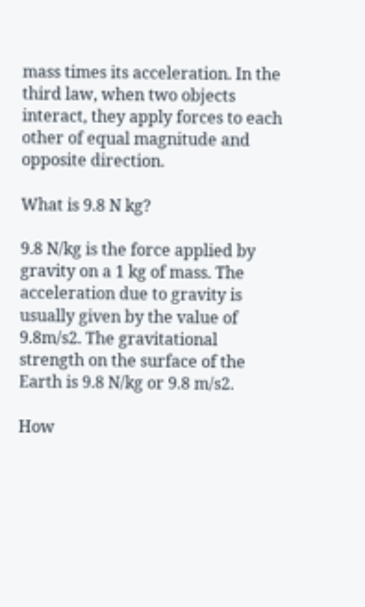mass times its acceleration. In the third law, when two objects interact, they apply forces to each other of equal magnitude and opposite direction.

What is 9.8 N kg?

9.8 N/kg is the force applied by gravity on a 1 kg of mass. The acceleration due to gravity is usually given by the value of 9.8m/s2. The gravitational strength on the surface of the Earth is 9.8 N/kg or 9.8 m/s2.

How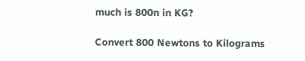much is 800n in KG?

Convert 800 Newtons to Kilograms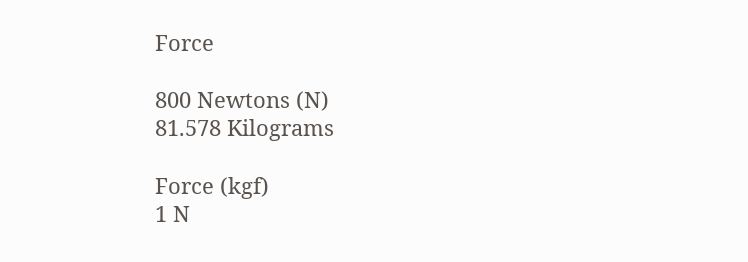Force

800 Newtons (N)
81.578 Kilograms

Force (kgf)
1 N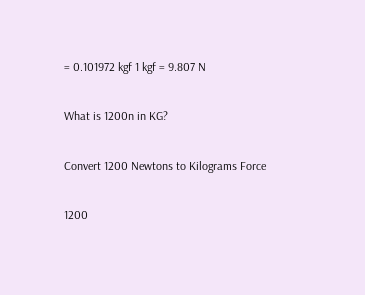= 0.101972 kgf 1 kgf = 9.807 N

What is 1200n in KG?

Convert 1200 Newtons to Kilograms Force

1200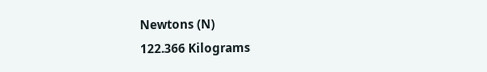Newtons (N)
122.366 Kilograms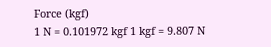Force (kgf)
1 N = 0.101972 kgf 1 kgf = 9.807 N